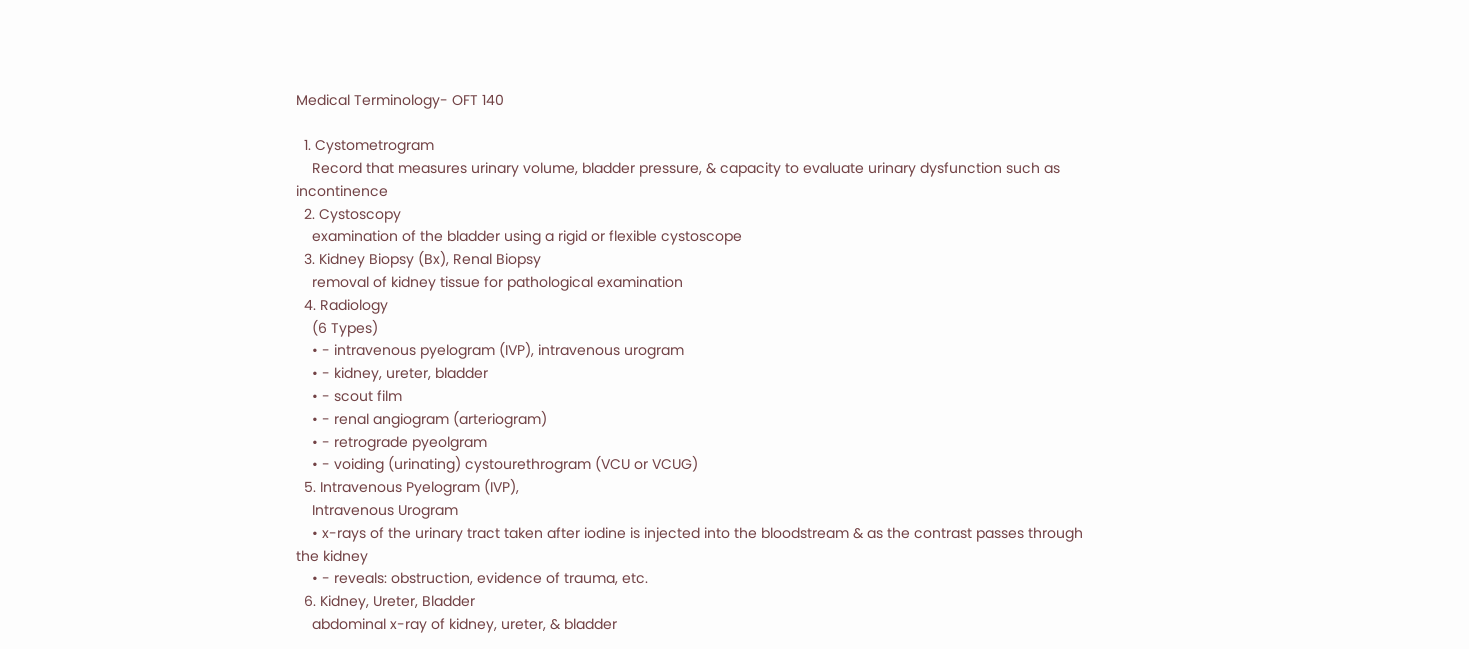Medical Terminology- OFT 140

  1. Cystometrogram
    Record that measures urinary volume, bladder pressure, & capacity to evaluate urinary dysfunction such as incontinence
  2. Cystoscopy
    examination of the bladder using a rigid or flexible cystoscope
  3. Kidney Biopsy (Bx), Renal Biopsy
    removal of kidney tissue for pathological examination
  4. Radiology
    (6 Types)
    • - intravenous pyelogram (IVP), intravenous urogram
    • - kidney, ureter, bladder
    • - scout film
    • - renal angiogram (arteriogram)
    • - retrograde pyeolgram
    • - voiding (urinating) cystourethrogram (VCU or VCUG)
  5. Intravenous Pyelogram (IVP),
    Intravenous Urogram
    • x-rays of the urinary tract taken after iodine is injected into the bloodstream & as the contrast passes through the kidney
    • - reveals: obstruction, evidence of trauma, etc.
  6. Kidney, Ureter, Bladder
    abdominal x-ray of kidney, ureter, & bladder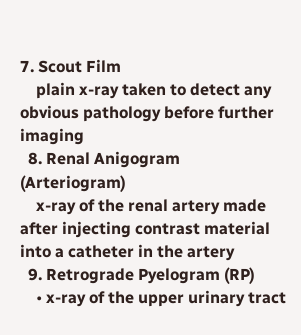7. Scout Film
    plain x-ray taken to detect any obvious pathology before further imaging
  8. Renal Anigogram (Arteriogram)
    x-ray of the renal artery made after injecting contrast material into a catheter in the artery
  9. Retrograde Pyelogram (RP)
    • x-ray of the upper urinary tract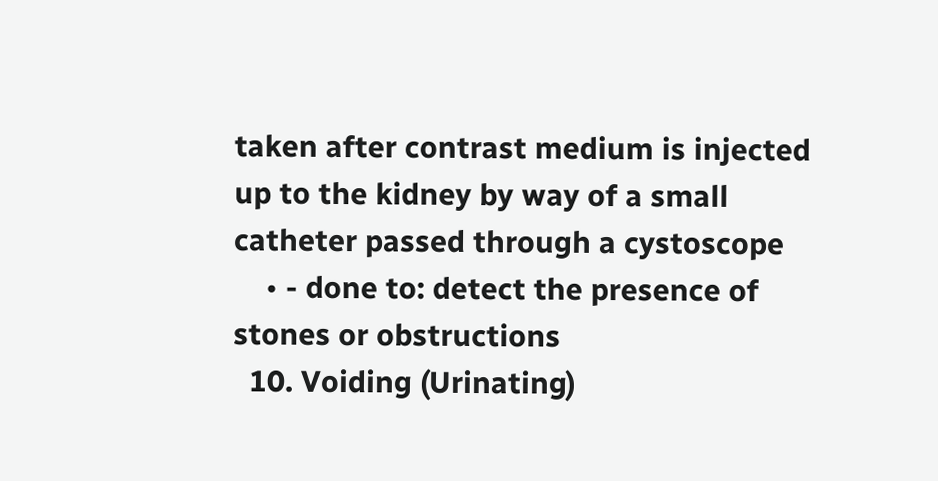taken after contrast medium is injected up to the kidney by way of a small catheter passed through a cystoscope
    • - done to: detect the presence of stones or obstructions
  10. Voiding (Urinating)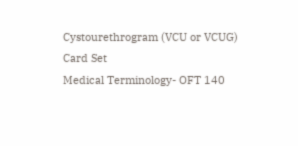Cystourethrogram (VCU or VCUG)
Card Set
Medical Terminology- OFT 140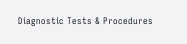Diagnostic Tests & Procedures